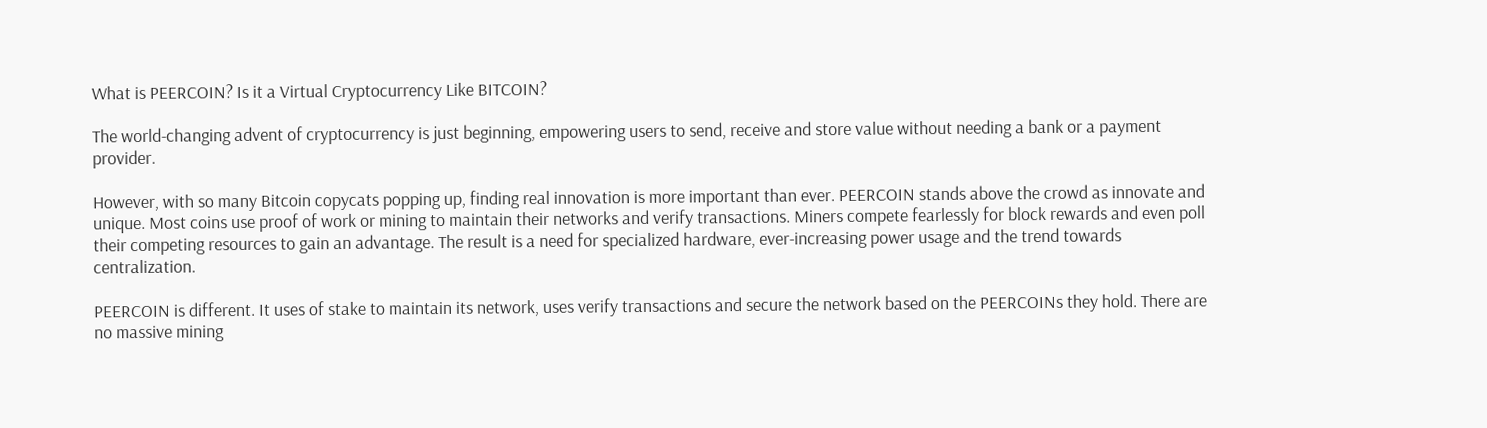What is PEERCOIN? Is it a Virtual Cryptocurrency Like BITCOIN?

The world-changing advent of cryptocurrency is just beginning, empowering users to send, receive and store value without needing a bank or a payment provider.

However, with so many Bitcoin copycats popping up, finding real innovation is more important than ever. PEERCOIN stands above the crowd as innovate and unique. Most coins use proof of work or mining to maintain their networks and verify transactions. Miners compete fearlessly for block rewards and even poll their competing resources to gain an advantage. The result is a need for specialized hardware, ever-increasing power usage and the trend towards centralization.

PEERCOIN is different. It uses of stake to maintain its network, uses verify transactions and secure the network based on the PEERCOINs they hold. There are no massive mining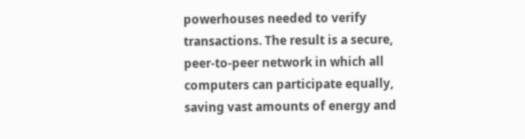powerhouses needed to verify transactions. The result is a secure, peer-to-peer network in which all computers can participate equally, saving vast amounts of energy and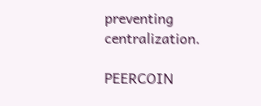preventing centralization.

PEERCOIN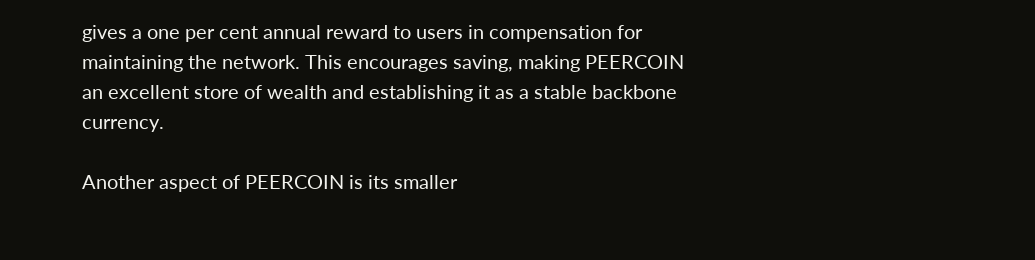gives a one per cent annual reward to users in compensation for maintaining the network. This encourages saving, making PEERCOIN an excellent store of wealth and establishing it as a stable backbone currency.

Another aspect of PEERCOIN is its smaller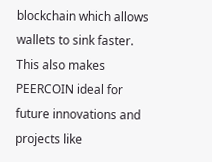blockchain which allows wallets to sink faster. This also makes PEERCOIN ideal for future innovations and projects like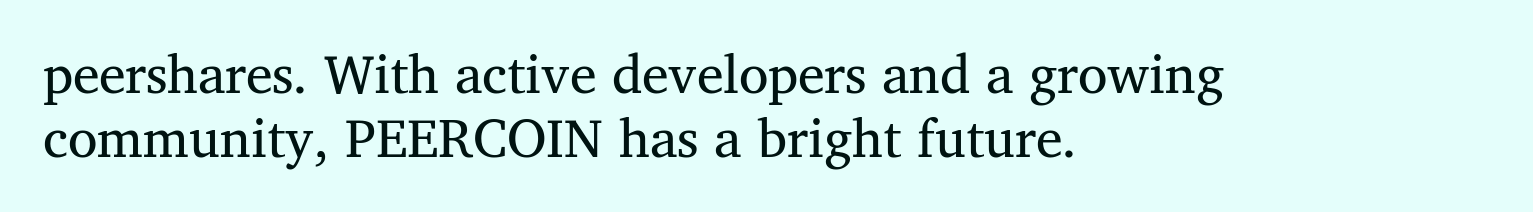peershares. With active developers and a growing community, PEERCOIN has a bright future.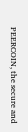PEERCOIN, the secure and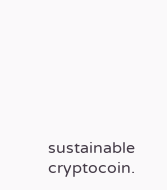sustainable cryptocoin.